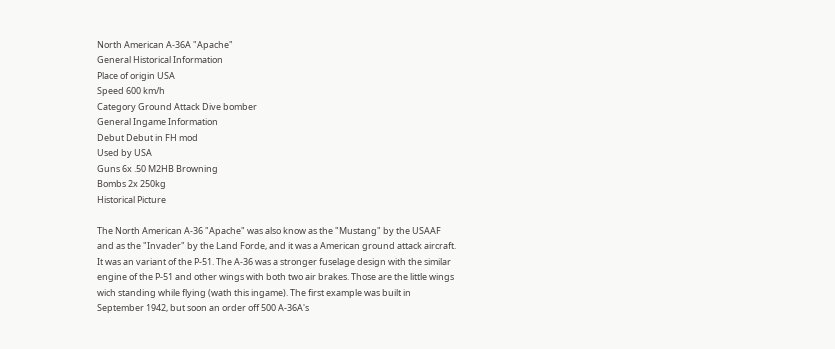North American A-36A "Apache"
General Historical Information
Place of origin USA
Speed 600 km/h
Category Ground Attack Dive bomber
General Ingame Information
Debut Debut in FH mod
Used by USA
Guns 6x .50 M2HB Browning
Bombs 2x 250kg
Historical Picture

The North American A-36 "Apache" was also know as the "Mustang" by the USAAF and as the "Invader" by the Land Forde, and it was a American ground attack aircraft. It was an variant of the P-51. The A-36 was a stronger fuselage design with the similar engine of the P-51 and other wings with both two air brakes. Those are the little wings wich standing while flying (wath this ingame). The first example was built in September 1942, but soon an order off 500 A-36A's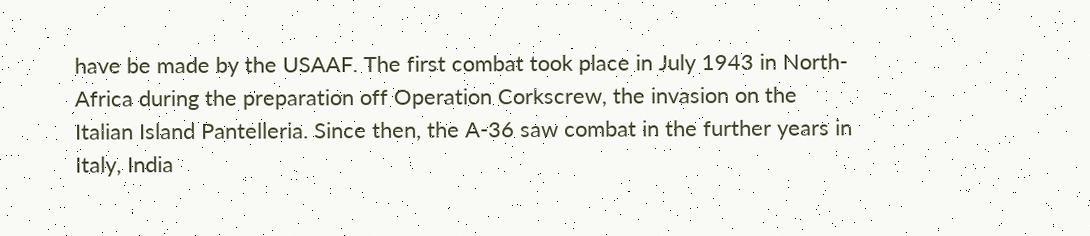have be made by the USAAF. The first combat took place in July 1943 in North-Africa during the preparation off Operation Corkscrew, the invasion on the Italian Island Pantelleria. Since then, the A-36 saw combat in the further years in Italy, India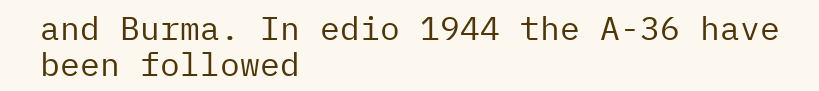and Burma. In edio 1944 the A-36 have been followed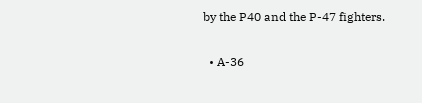by the P40 and the P-47 fighters.

  • A-36